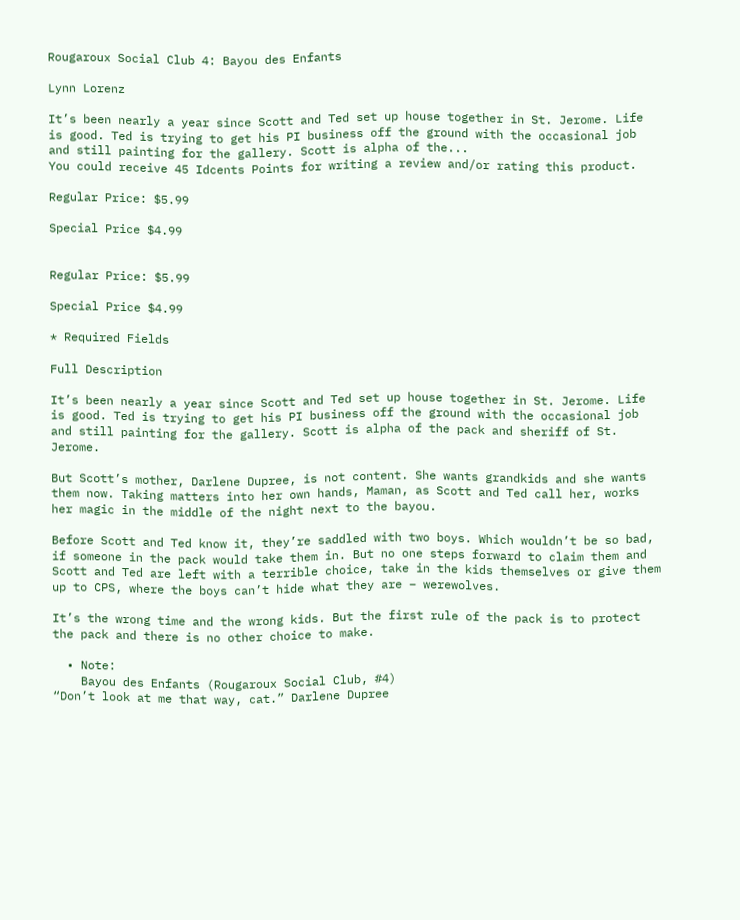Rougaroux Social Club 4: Bayou des Enfants

Lynn Lorenz

It’s been nearly a year since Scott and Ted set up house together in St. Jerome. Life is good. Ted is trying to get his PI business off the ground with the occasional job and still painting for the gallery. Scott is alpha of the...
You could receive 45 Idcents Points for writing a review and/or rating this product.

Regular Price: $5.99

Special Price $4.99


Regular Price: $5.99

Special Price $4.99

* Required Fields

Full Description

It’s been nearly a year since Scott and Ted set up house together in St. Jerome. Life is good. Ted is trying to get his PI business off the ground with the occasional job and still painting for the gallery. Scott is alpha of the pack and sheriff of St. Jerome.

But Scott’s mother, Darlene Dupree, is not content. She wants grandkids and she wants them now. Taking matters into her own hands, Maman, as Scott and Ted call her, works her magic in the middle of the night next to the bayou.

Before Scott and Ted know it, they’re saddled with two boys. Which wouldn’t be so bad, if someone in the pack would take them in. But no one steps forward to claim them and Scott and Ted are left with a terrible choice, take in the kids themselves or give them up to CPS, where the boys can’t hide what they are – werewolves.

It’s the wrong time and the wrong kids. But the first rule of the pack is to protect the pack and there is no other choice to make.

  • Note:
    Bayou des Enfants (Rougaroux Social Club, #4)
“Don’t look at me that way, cat.” Darlene Dupree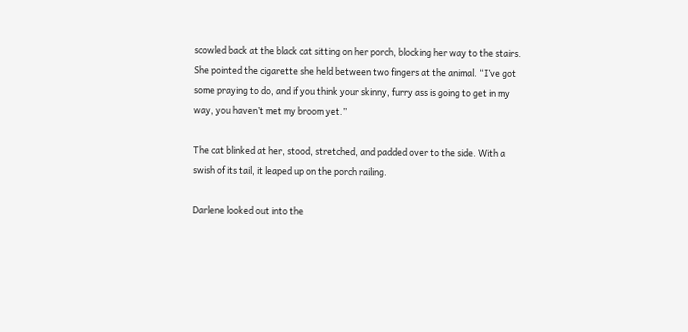scowled back at the black cat sitting on her porch, blocking her way to the stairs. She pointed the cigarette she held between two fingers at the animal. “I’ve got some praying to do, and if you think your skinny, furry ass is going to get in my way, you haven’t met my broom yet.”

The cat blinked at her, stood, stretched, and padded over to the side. With a swish of its tail, it leaped up on the porch railing.

Darlene looked out into the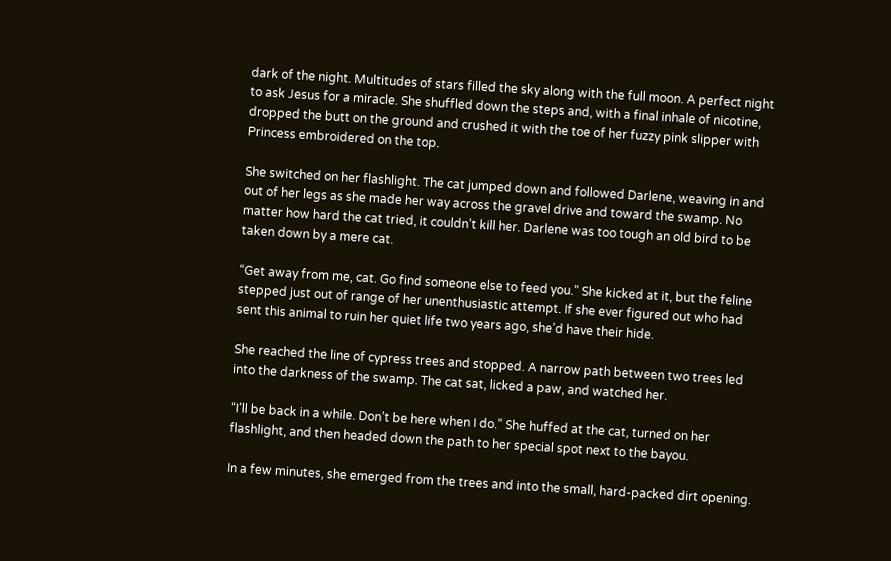dark of the night. Multitudes of stars filled the sky along with the full moon. A perfect night to ask Jesus for a miracle. She shuffled down the steps and, with a final inhale of nicotine, dropped the butt on the ground and crushed it with the toe of her fuzzy pink slipper with Princess embroidered on the top.

She switched on her flashlight. The cat jumped down and followed Darlene, weaving in and out of her legs as she made her way across the gravel drive and toward the swamp. No matter how hard the cat tried, it couldn’t kill her. Darlene was too tough an old bird to be taken down by a mere cat.

“Get away from me, cat. Go find someone else to feed you.” She kicked at it, but the feline stepped just out of range of her unenthusiastic attempt. If she ever figured out who had sent this animal to ruin her quiet life two years ago, she’d have their hide.

She reached the line of cypress trees and stopped. A narrow path between two trees led into the darkness of the swamp. The cat sat, licked a paw, and watched her.

“I’ll be back in a while. Don’t be here when I do.” She huffed at the cat, turned on her flashlight, and then headed down the path to her special spot next to the bayou.

In a few minutes, she emerged from the trees and into the small, hard-packed dirt opening.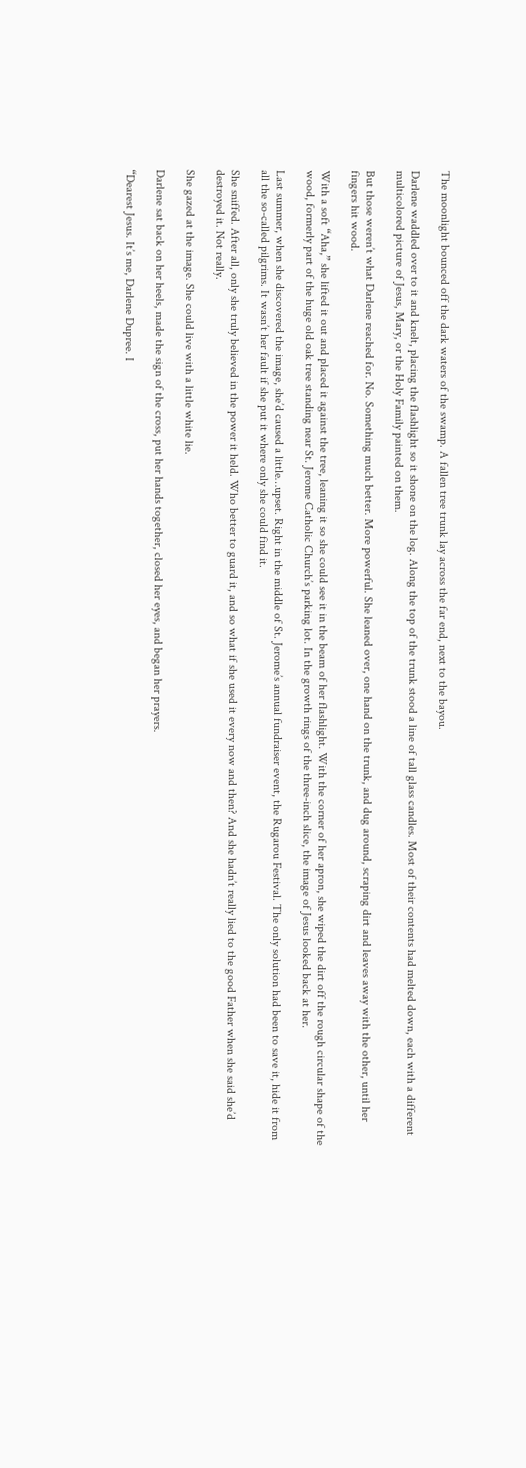The moonlight bounced off the dark waters of the swamp. A fallen tree trunk lay across the far end, next to the bayou.

Darlene waddled over to it and knelt, placing the flashlight so it shone on the log. Along the top of the trunk stood a line of tall glass candles. Most of their contents had melted down, each with a different multicolored picture of Jesus, Mary, or the Holy Family painted on them.

But those weren’t what Darlene reached for. No. Something much better. More powerful. She leaned over, one hand on the trunk, and dug around, scraping dirt and leaves away with the other, until her fingers hit wood.

With a soft “Aha,” she lifted it out and placed it against the tree, leaning it so she could see it in the beam of her flashlight. With the corner of her apron, she wiped the dirt off the rough circular shape of the wood, formerly part of the huge old oak tree standing near St. Jerome Catholic Church’s parking lot. In the growth rings of the three-inch slice, the image of Jesus looked back at her.

Last summer, when she discovered the image, she’d caused a little…upset. Right in the middle of St. Jerome’s annual fundraiser event, the Rugarou Festival. The only solution had been to save it, hide it from all the so-called pilgrims. It wasn’t her fault if she put it where only she could find it.

She sniffed. After all, only she truly believed in the power it held. Who better to guard it, and so what if she used it every now and then? And she hadn’t really lied to the good Father when she said she’d destroyed it. Not really.

She gazed at the image. She could live with a little white lie.

Darlene sat back on her heels, made the sign of the cross, put her hands together, closed her eyes, and began her prayers.

“Dearest Jesus. It’s me, Darlene Dupree. I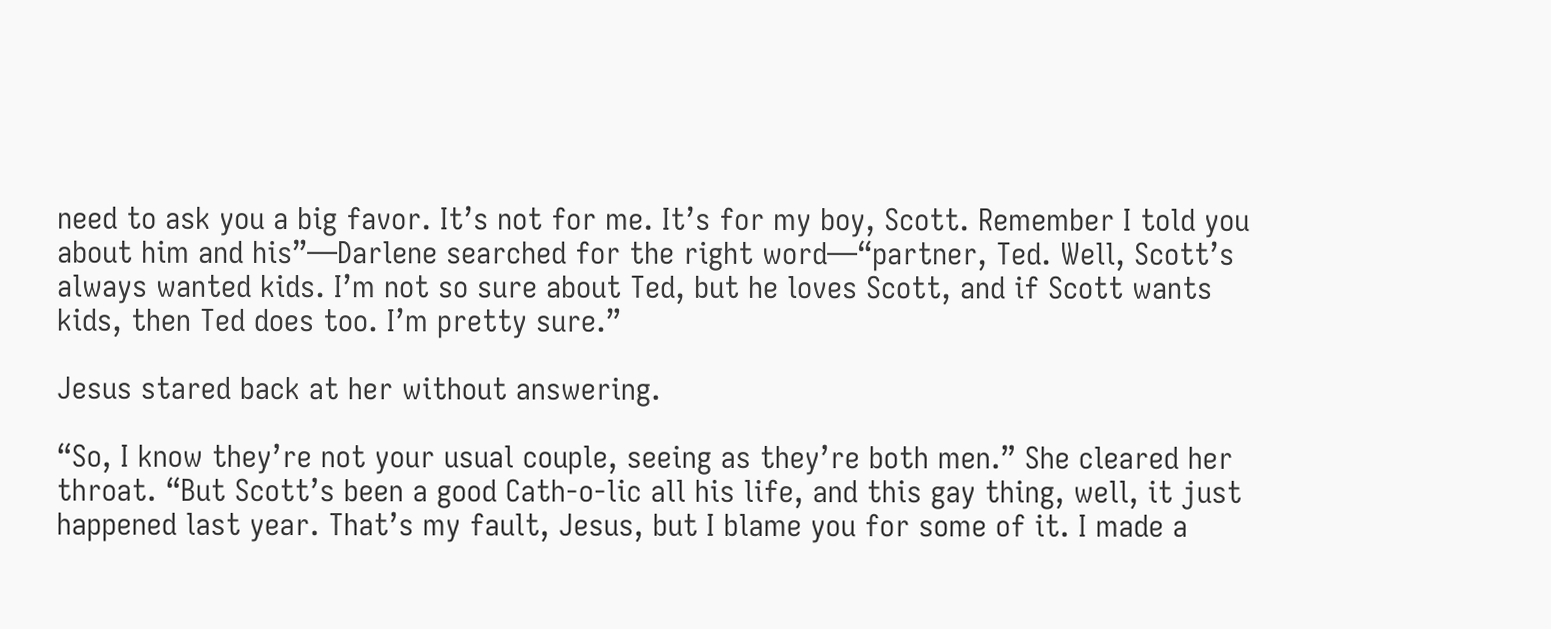need to ask you a big favor. It’s not for me. It’s for my boy, Scott. Remember I told you about him and his”—Darlene searched for the right word—“partner, Ted. Well, Scott’s always wanted kids. I’m not so sure about Ted, but he loves Scott, and if Scott wants kids, then Ted does too. I’m pretty sure.”

Jesus stared back at her without answering.

“So, I know they’re not your usual couple, seeing as they’re both men.” She cleared her throat. “But Scott’s been a good Cath-o-lic all his life, and this gay thing, well, it just happened last year. That’s my fault, Jesus, but I blame you for some of it. I made a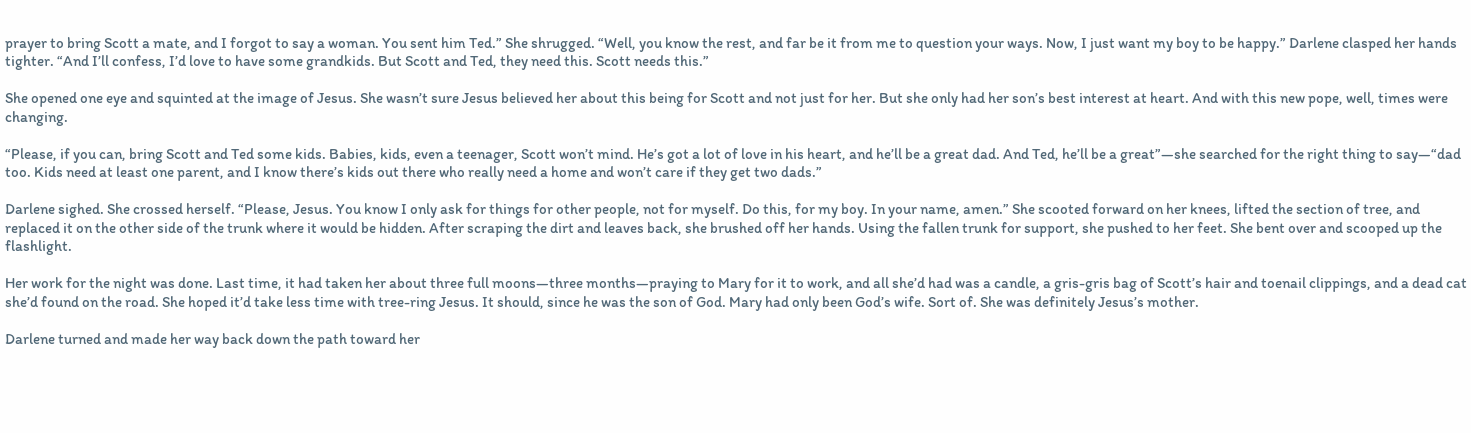prayer to bring Scott a mate, and I forgot to say a woman. You sent him Ted.” She shrugged. “Well, you know the rest, and far be it from me to question your ways. Now, I just want my boy to be happy.” Darlene clasped her hands tighter. “And I’ll confess, I’d love to have some grandkids. But Scott and Ted, they need this. Scott needs this.”

She opened one eye and squinted at the image of Jesus. She wasn’t sure Jesus believed her about this being for Scott and not just for her. But she only had her son’s best interest at heart. And with this new pope, well, times were changing.

“Please, if you can, bring Scott and Ted some kids. Babies, kids, even a teenager, Scott won’t mind. He’s got a lot of love in his heart, and he’ll be a great dad. And Ted, he’ll be a great”—she searched for the right thing to say—“dad too. Kids need at least one parent, and I know there’s kids out there who really need a home and won’t care if they get two dads.”

Darlene sighed. She crossed herself. “Please, Jesus. You know I only ask for things for other people, not for myself. Do this, for my boy. In your name, amen.” She scooted forward on her knees, lifted the section of tree, and replaced it on the other side of the trunk where it would be hidden. After scraping the dirt and leaves back, she brushed off her hands. Using the fallen trunk for support, she pushed to her feet. She bent over and scooped up the flashlight.

Her work for the night was done. Last time, it had taken her about three full moons—three months—praying to Mary for it to work, and all she’d had was a candle, a gris-gris bag of Scott’s hair and toenail clippings, and a dead cat she’d found on the road. She hoped it’d take less time with tree-ring Jesus. It should, since he was the son of God. Mary had only been God’s wife. Sort of. She was definitely Jesus’s mother.

Darlene turned and made her way back down the path toward her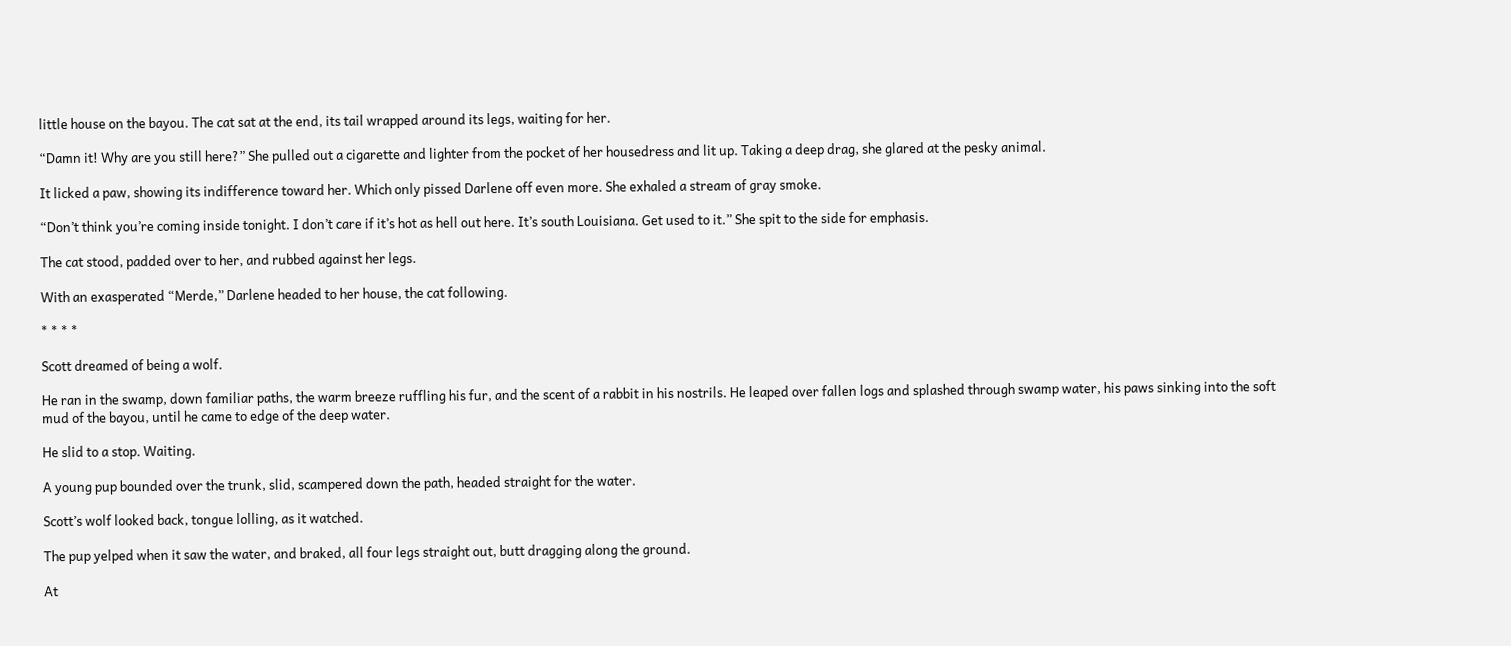little house on the bayou. The cat sat at the end, its tail wrapped around its legs, waiting for her.

“Damn it! Why are you still here?” She pulled out a cigarette and lighter from the pocket of her housedress and lit up. Taking a deep drag, she glared at the pesky animal.

It licked a paw, showing its indifference toward her. Which only pissed Darlene off even more. She exhaled a stream of gray smoke.

“Don’t think you’re coming inside tonight. I don’t care if it’s hot as hell out here. It’s south Louisiana. Get used to it.” She spit to the side for emphasis.

The cat stood, padded over to her, and rubbed against her legs.

With an exasperated “Merde,” Darlene headed to her house, the cat following.

* * * *

Scott dreamed of being a wolf.

He ran in the swamp, down familiar paths, the warm breeze ruffling his fur, and the scent of a rabbit in his nostrils. He leaped over fallen logs and splashed through swamp water, his paws sinking into the soft mud of the bayou, until he came to edge of the deep water.

He slid to a stop. Waiting.

A young pup bounded over the trunk, slid, scampered down the path, headed straight for the water.

Scott’s wolf looked back, tongue lolling, as it watched.

The pup yelped when it saw the water, and braked, all four legs straight out, butt dragging along the ground.

At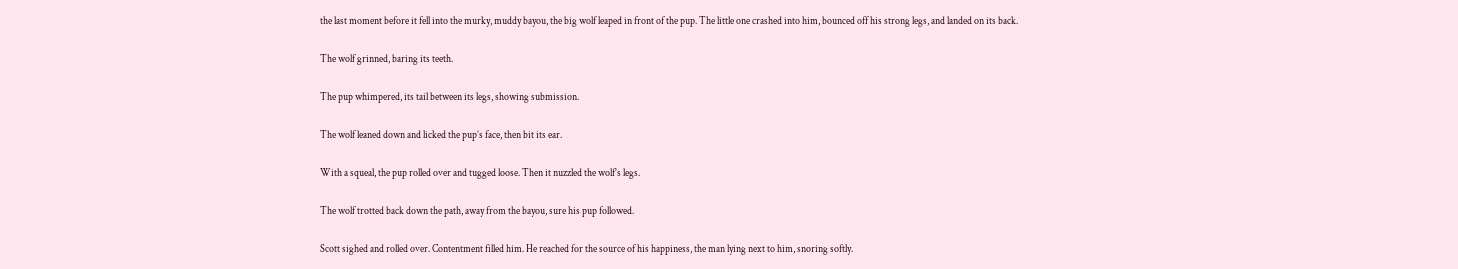the last moment before it fell into the murky, muddy bayou, the big wolf leaped in front of the pup. The little one crashed into him, bounced off his strong legs, and landed on its back.

The wolf grinned, baring its teeth.

The pup whimpered, its tail between its legs, showing submission.

The wolf leaned down and licked the pup’s face, then bit its ear.

With a squeal, the pup rolled over and tugged loose. Then it nuzzled the wolf’s legs.

The wolf trotted back down the path, away from the bayou, sure his pup followed.

Scott sighed and rolled over. Contentment filled him. He reached for the source of his happiness, the man lying next to him, snoring softly.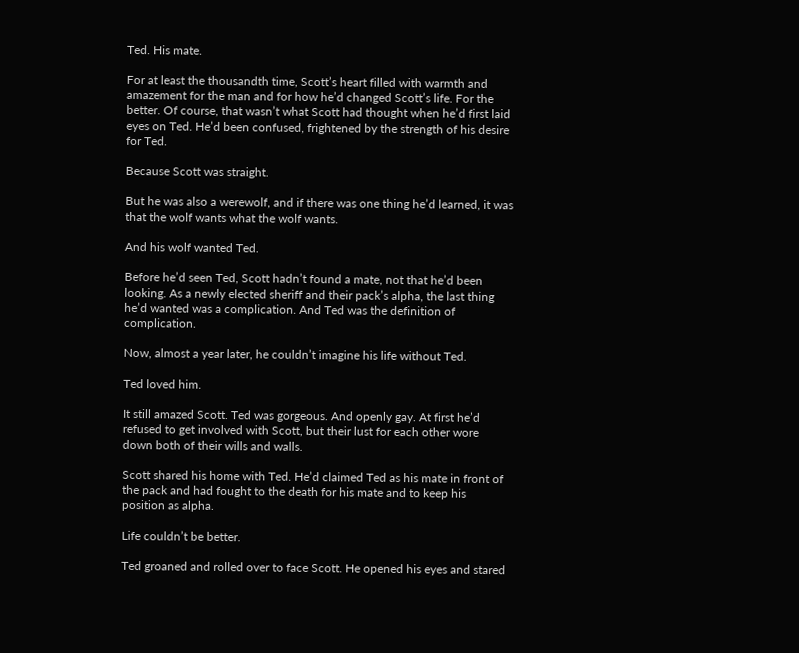Ted. His mate.

For at least the thousandth time, Scott’s heart filled with warmth and amazement for the man and for how he’d changed Scott’s life. For the better. Of course, that wasn’t what Scott had thought when he’d first laid eyes on Ted. He’d been confused, frightened by the strength of his desire for Ted.

Because Scott was straight.

But he was also a werewolf, and if there was one thing he’d learned, it was that the wolf wants what the wolf wants.

And his wolf wanted Ted.

Before he’d seen Ted, Scott hadn’t found a mate, not that he’d been looking. As a newly elected sheriff and their pack’s alpha, the last thing he’d wanted was a complication. And Ted was the definition of complication.

Now, almost a year later, he couldn’t imagine his life without Ted.

Ted loved him.

It still amazed Scott. Ted was gorgeous. And openly gay. At first he’d refused to get involved with Scott, but their lust for each other wore down both of their wills and walls.

Scott shared his home with Ted. He’d claimed Ted as his mate in front of the pack and had fought to the death for his mate and to keep his position as alpha.

Life couldn’t be better.

Ted groaned and rolled over to face Scott. He opened his eyes and stared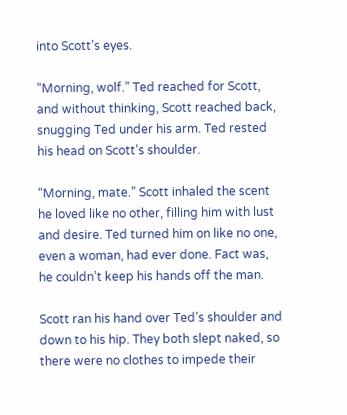into Scott’s eyes.

“Morning, wolf.” Ted reached for Scott, and without thinking, Scott reached back, snugging Ted under his arm. Ted rested his head on Scott’s shoulder.

“Morning, mate.” Scott inhaled the scent he loved like no other, filling him with lust and desire. Ted turned him on like no one, even a woman, had ever done. Fact was, he couldn’t keep his hands off the man.

Scott ran his hand over Ted’s shoulder and down to his hip. They both slept naked, so there were no clothes to impede their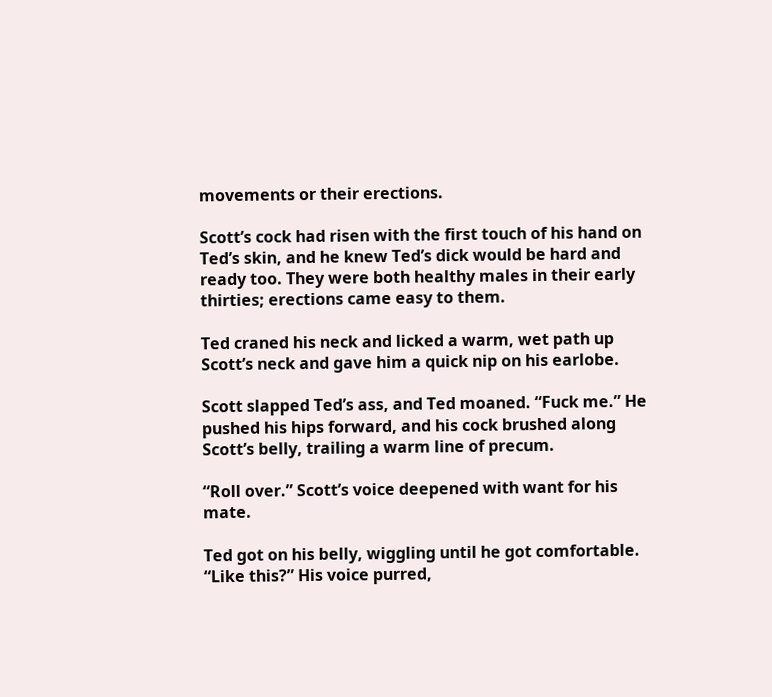movements or their erections.

Scott’s cock had risen with the first touch of his hand on Ted’s skin, and he knew Ted’s dick would be hard and ready too. They were both healthy males in their early thirties; erections came easy to them.

Ted craned his neck and licked a warm, wet path up Scott’s neck and gave him a quick nip on his earlobe.

Scott slapped Ted’s ass, and Ted moaned. “Fuck me.” He pushed his hips forward, and his cock brushed along Scott’s belly, trailing a warm line of precum.

“Roll over.” Scott’s voice deepened with want for his mate.

Ted got on his belly, wiggling until he got comfortable. “Like this?” His voice purred,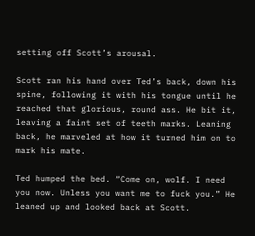setting off Scott’s arousal.

Scott ran his hand over Ted’s back, down his spine, following it with his tongue until he reached that glorious, round ass. He bit it, leaving a faint set of teeth marks. Leaning back, he marveled at how it turned him on to mark his mate.

Ted humped the bed. “Come on, wolf. I need you now. Unless you want me to fuck you.” He leaned up and looked back at Scott.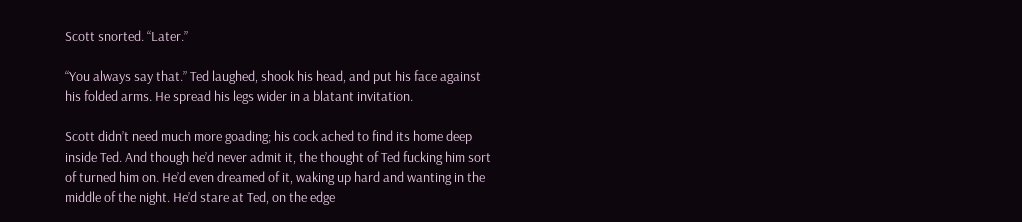Scott snorted. “Later.”

“You always say that.” Ted laughed, shook his head, and put his face against his folded arms. He spread his legs wider in a blatant invitation.

Scott didn’t need much more goading; his cock ached to find its home deep inside Ted. And though he’d never admit it, the thought of Ted fucking him sort of turned him on. He’d even dreamed of it, waking up hard and wanting in the middle of the night. He’d stare at Ted, on the edge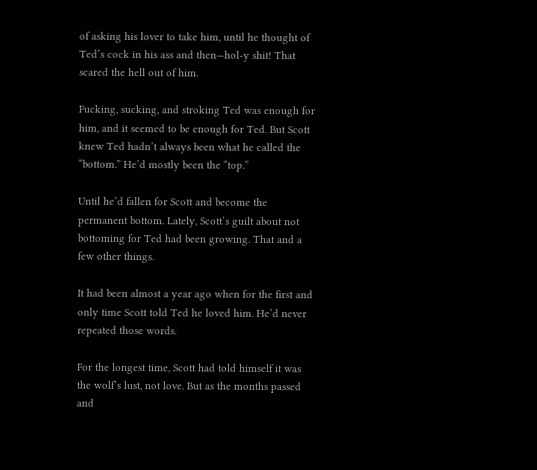of asking his lover to take him, until he thought of Ted’s cock in his ass and then—hol-y shit! That scared the hell out of him.

Fucking, sucking, and stroking Ted was enough for him, and it seemed to be enough for Ted. But Scott knew Ted hadn’t always been what he called the “bottom.” He’d mostly been the “top.”

Until he’d fallen for Scott and become the permanent bottom. Lately, Scott’s guilt about not bottoming for Ted had been growing. That and a few other things.

It had been almost a year ago when for the first and only time Scott told Ted he loved him. He’d never repeated those words.

For the longest time, Scott had told himself it was the wolf’s lust, not love. But as the months passed and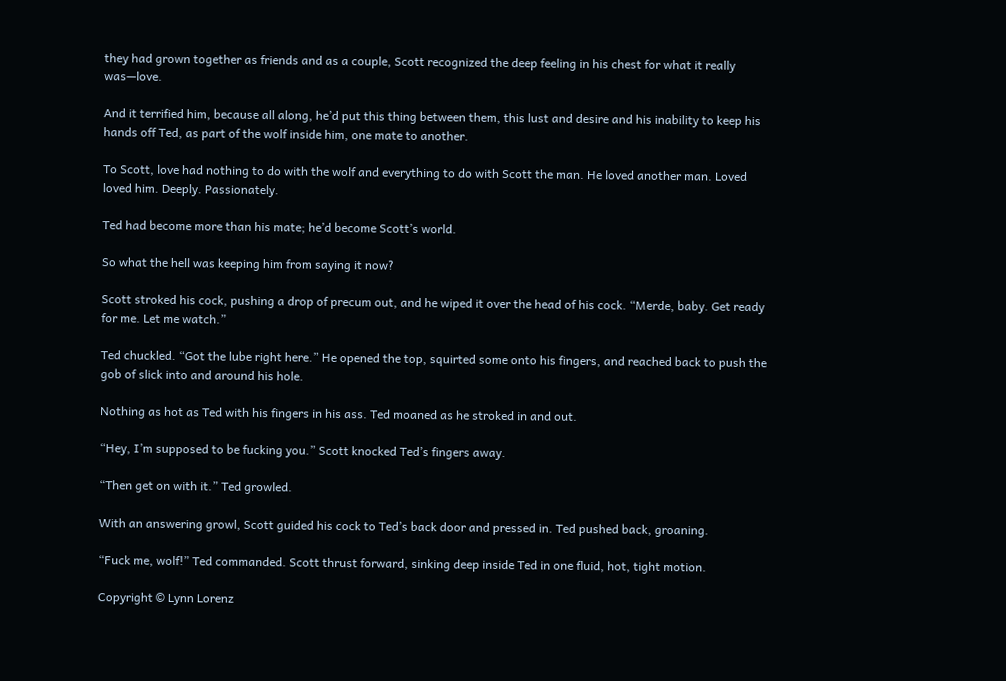they had grown together as friends and as a couple, Scott recognized the deep feeling in his chest for what it really was—love.

And it terrified him, because all along, he’d put this thing between them, this lust and desire and his inability to keep his hands off Ted, as part of the wolf inside him, one mate to another.

To Scott, love had nothing to do with the wolf and everything to do with Scott the man. He loved another man. Loved loved him. Deeply. Passionately.

Ted had become more than his mate; he’d become Scott’s world.

So what the hell was keeping him from saying it now?

Scott stroked his cock, pushing a drop of precum out, and he wiped it over the head of his cock. “Merde, baby. Get ready for me. Let me watch.”

Ted chuckled. “Got the lube right here.” He opened the top, squirted some onto his fingers, and reached back to push the gob of slick into and around his hole.

Nothing as hot as Ted with his fingers in his ass. Ted moaned as he stroked in and out.

“Hey, I’m supposed to be fucking you.” Scott knocked Ted’s fingers away.

“Then get on with it.” Ted growled.

With an answering growl, Scott guided his cock to Ted’s back door and pressed in. Ted pushed back, groaning.

“Fuck me, wolf!” Ted commanded. Scott thrust forward, sinking deep inside Ted in one fluid, hot, tight motion.

Copyright © Lynn Lorenz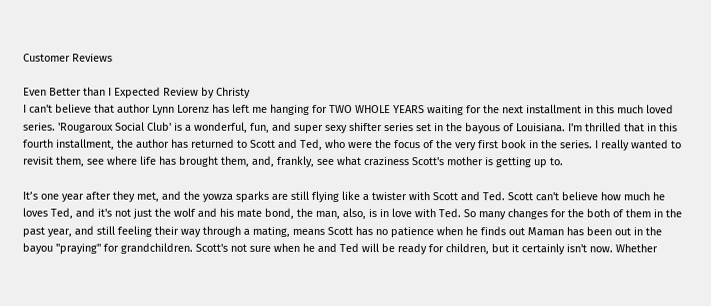Customer Reviews

Even Better than I Expected Review by Christy
I can't believe that author Lynn Lorenz has left me hanging for TWO WHOLE YEARS waiting for the next installment in this much loved series. 'Rougaroux Social Club' is a wonderful, fun, and super sexy shifter series set in the bayous of Louisiana. I'm thrilled that in this fourth installment, the author has returned to Scott and Ted, who were the focus of the very first book in the series. I really wanted to revisit them, see where life has brought them, and, frankly, see what craziness Scott's mother is getting up to.

It’s one year after they met, and the yowza sparks are still flying like a twister with Scott and Ted. Scott can't believe how much he loves Ted, and it's not just the wolf and his mate bond, the man, also, is in love with Ted. So many changes for the both of them in the past year, and still feeling their way through a mating, means Scott has no patience when he finds out Maman has been out in the bayou "praying" for grandchildren. Scott's not sure when he and Ted will be ready for children, but it certainly isn't now. Whether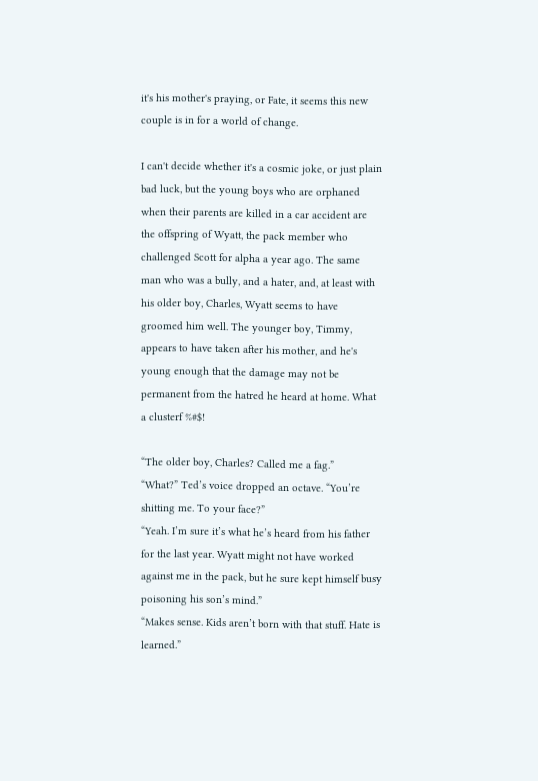it's his mother's praying, or Fate, it seems this new couple is in for a world of change.

I can't decide whether it's a cosmic joke, or just plain bad luck, but the young boys who are orphaned when their parents are killed in a car accident are the offspring of Wyatt, the pack member who challenged Scott for alpha a year ago. The same man who was a bully, and a hater, and, at least with his older boy, Charles, Wyatt seems to have groomed him well. The younger boy, Timmy, appears to have taken after his mother, and he's young enough that the damage may not be permanent from the hatred he heard at home. What a clusterf %#$!

“The older boy, Charles? Called me a fag.”
“What?” Ted’s voice dropped an octave. “You’re shitting me. To your face?”
“Yeah. I’m sure it’s what he’s heard from his father for the last year. Wyatt might not have worked against me in the pack, but he sure kept himself busy poisoning his son’s mind.”
“Makes sense. Kids aren’t born with that stuff. Hate is learned.”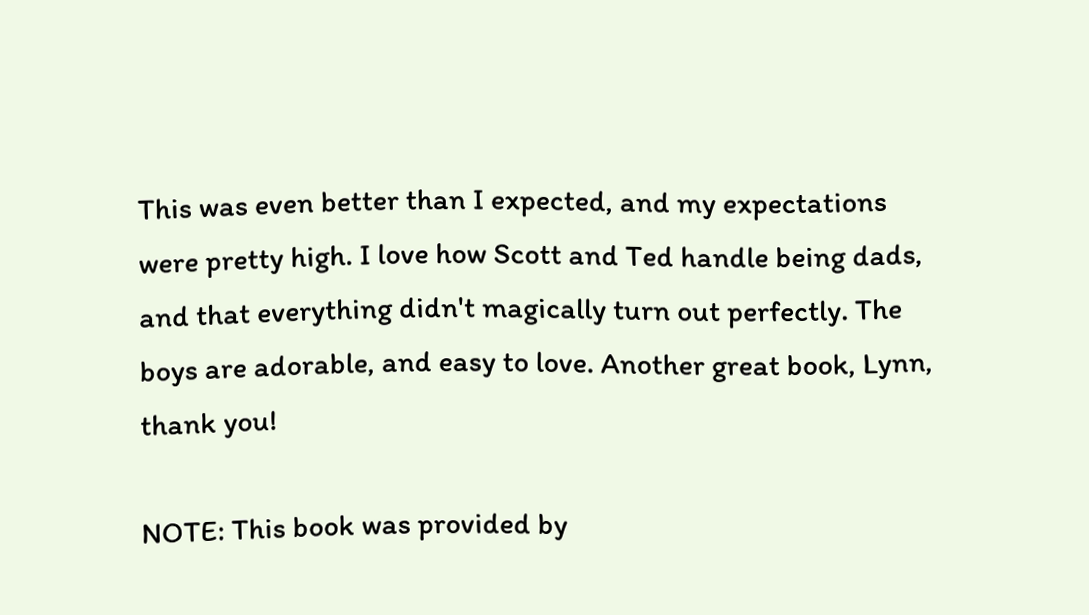This was even better than I expected, and my expectations were pretty high. I love how Scott and Ted handle being dads, and that everything didn't magically turn out perfectly. The boys are adorable, and easy to love. Another great book, Lynn, thank you!

NOTE: This book was provided by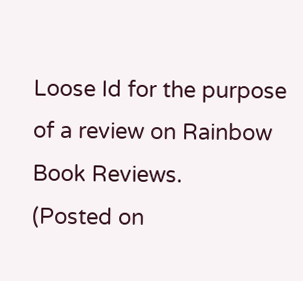Loose Id for the purpose of a review on Rainbow Book Reviews.
(Posted on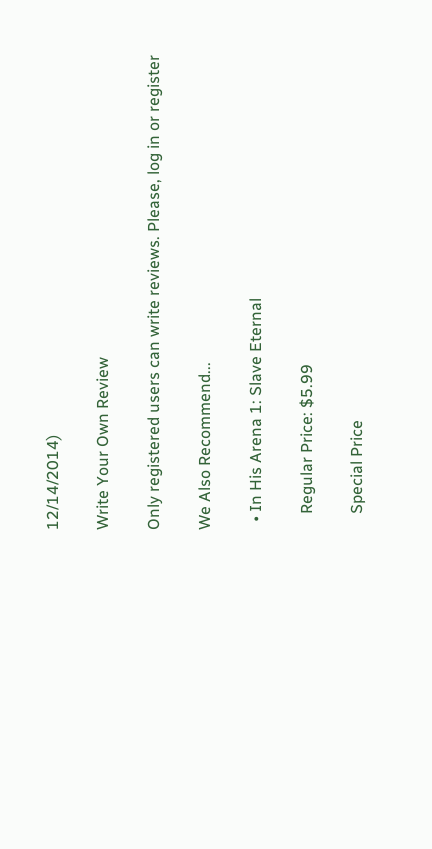12/14/2014)

Write Your Own Review

Only registered users can write reviews. Please, log in or register

We Also Recommend...

  • In His Arena 1: Slave Eternal

    Regular Price: $5.99

    Special Price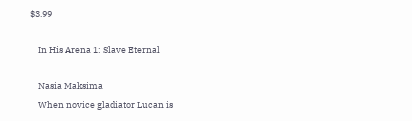$3.99

    In His Arena 1: Slave Eternal

    Nasia Maksima
    When novice gladiator Lucan is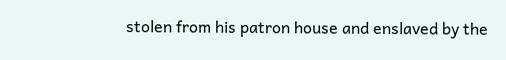stolen from his patron house and enslaved by the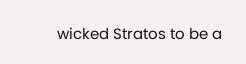wicked Stratos to be a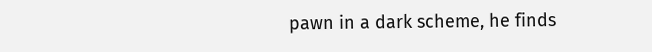pawn in a dark scheme, he finds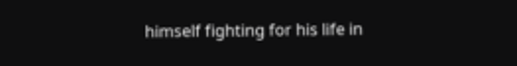himself fighting for his life in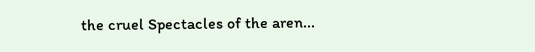the cruel Spectacles of the aren...